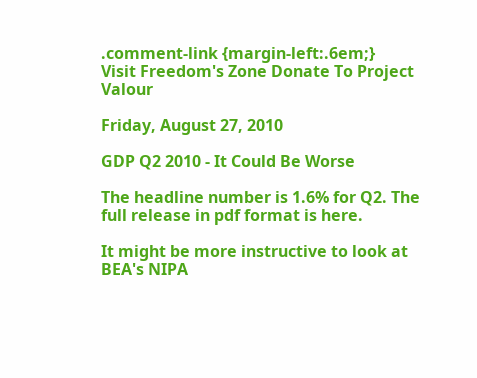.comment-link {margin-left:.6em;}
Visit Freedom's Zone Donate To Project Valour

Friday, August 27, 2010

GDP Q2 2010 - It Could Be Worse

The headline number is 1.6% for Q2. The full release in pdf format is here.

It might be more instructive to look at BEA's NIPA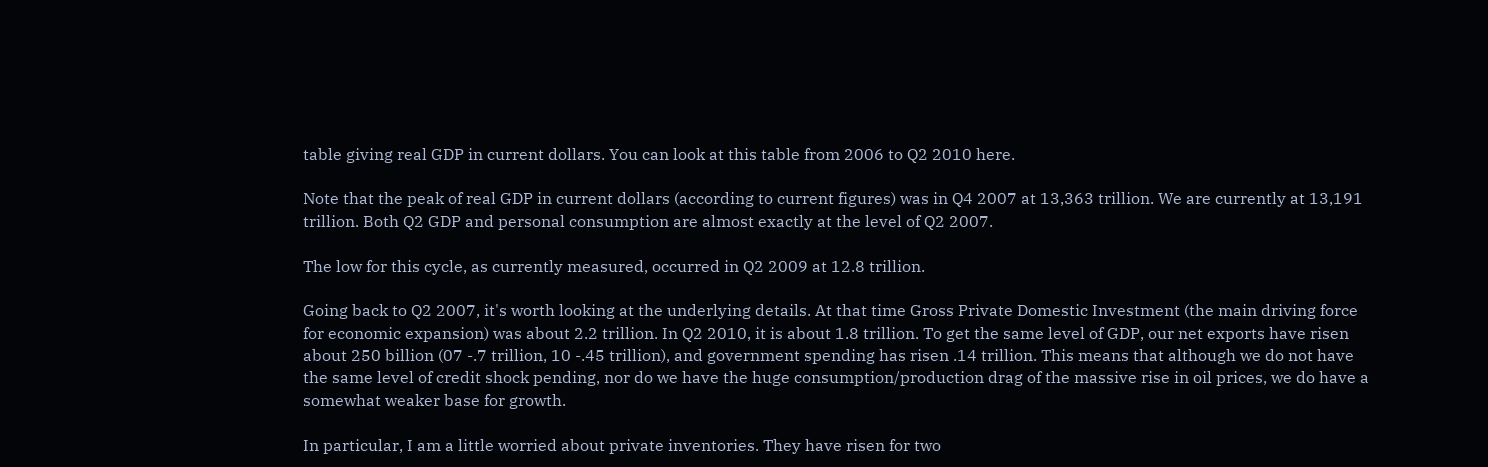table giving real GDP in current dollars. You can look at this table from 2006 to Q2 2010 here.

Note that the peak of real GDP in current dollars (according to current figures) was in Q4 2007 at 13,363 trillion. We are currently at 13,191 trillion. Both Q2 GDP and personal consumption are almost exactly at the level of Q2 2007.

The low for this cycle, as currently measured, occurred in Q2 2009 at 12.8 trillion.

Going back to Q2 2007, it's worth looking at the underlying details. At that time Gross Private Domestic Investment (the main driving force for economic expansion) was about 2.2 trillion. In Q2 2010, it is about 1.8 trillion. To get the same level of GDP, our net exports have risen about 250 billion (07 -.7 trillion, 10 -.45 trillion), and government spending has risen .14 trillion. This means that although we do not have the same level of credit shock pending, nor do we have the huge consumption/production drag of the massive rise in oil prices, we do have a somewhat weaker base for growth.

In particular, I am a little worried about private inventories. They have risen for two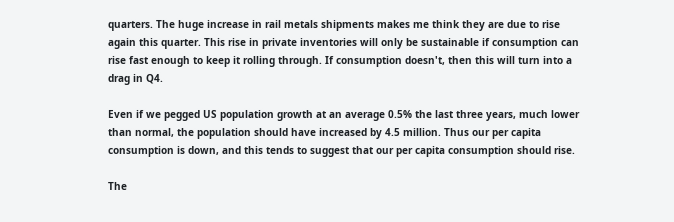quarters. The huge increase in rail metals shipments makes me think they are due to rise again this quarter. This rise in private inventories will only be sustainable if consumption can rise fast enough to keep it rolling through. If consumption doesn't, then this will turn into a drag in Q4.

Even if we pegged US population growth at an average 0.5% the last three years, much lower than normal, the population should have increased by 4.5 million. Thus our per capita consumption is down, and this tends to suggest that our per capita consumption should rise.

The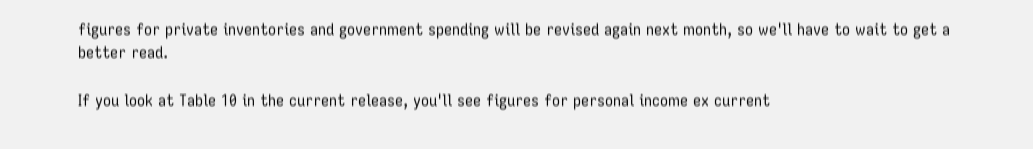figures for private inventories and government spending will be revised again next month, so we'll have to wait to get a better read.

If you look at Table 10 in the current release, you'll see figures for personal income ex current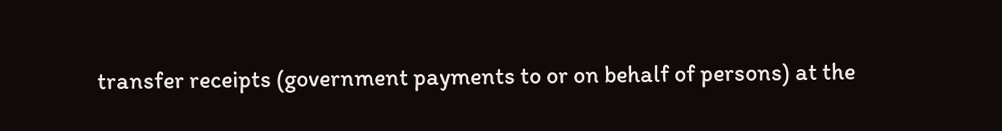transfer receipts (government payments to or on behalf of persons) at the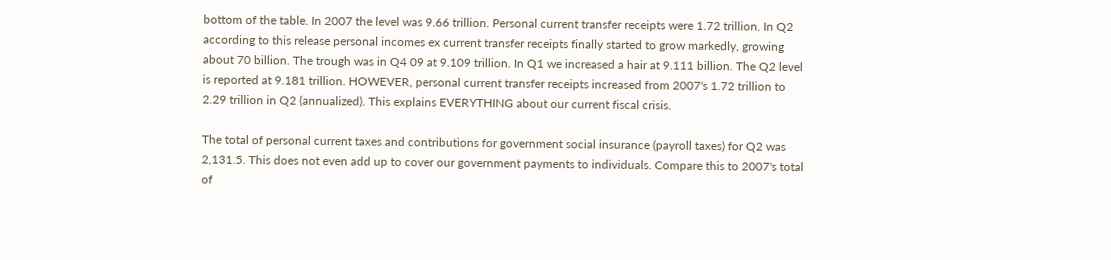bottom of the table. In 2007 the level was 9.66 trillion. Personal current transfer receipts were 1.72 trillion. In Q2 according to this release personal incomes ex current transfer receipts finally started to grow markedly, growing about 70 billion. The trough was in Q4 09 at 9.109 trillion. In Q1 we increased a hair at 9.111 billion. The Q2 level is reported at 9.181 trillion. HOWEVER, personal current transfer receipts increased from 2007's 1.72 trillion to 2.29 trillion in Q2 (annualized). This explains EVERYTHING about our current fiscal crisis.

The total of personal current taxes and contributions for government social insurance (payroll taxes) for Q2 was 2,131.5. This does not even add up to cover our government payments to individuals. Compare this to 2007's total of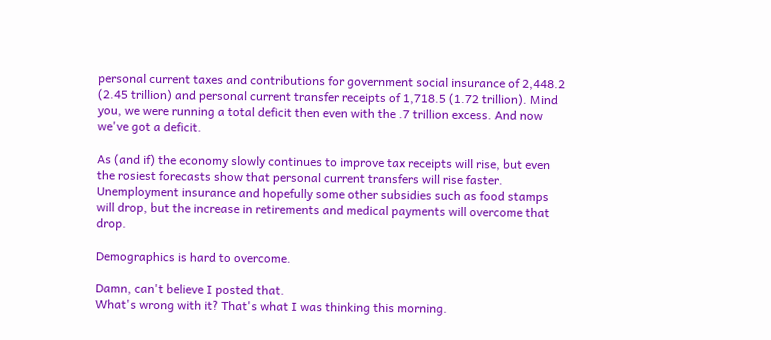personal current taxes and contributions for government social insurance of 2,448.2 (2.45 trillion) and personal current transfer receipts of 1,718.5 (1.72 trillion). Mind you, we were running a total deficit then even with the .7 trillion excess. And now we've got a deficit.

As (and if) the economy slowly continues to improve tax receipts will rise, but even the rosiest forecasts show that personal current transfers will rise faster. Unemployment insurance and hopefully some other subsidies such as food stamps will drop, but the increase in retirements and medical payments will overcome that drop.

Demographics is hard to overcome.

Damn, can't believe I posted that.
What's wrong with it? That's what I was thinking this morning.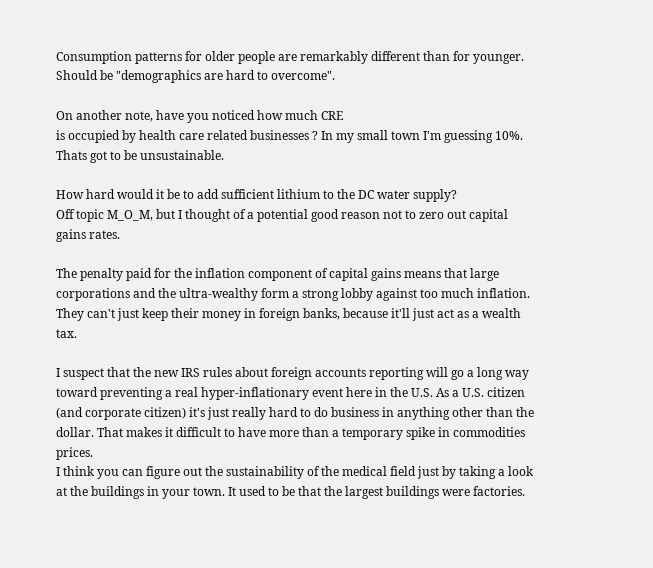Consumption patterns for older people are remarkably different than for younger.
Should be "demographics are hard to overcome".

On another note, have you noticed how much CRE
is occupied by health care related businesses ? In my small town I'm guessing 10%. Thats got to be unsustainable.

How hard would it be to add sufficient lithium to the DC water supply?
Off topic M_O_M, but I thought of a potential good reason not to zero out capital gains rates.

The penalty paid for the inflation component of capital gains means that large corporations and the ultra-wealthy form a strong lobby against too much inflation. They can't just keep their money in foreign banks, because it'll just act as a wealth tax.

I suspect that the new IRS rules about foreign accounts reporting will go a long way toward preventing a real hyper-inflationary event here in the U.S. As a U.S. citizen (and corporate citizen) it's just really hard to do business in anything other than the dollar. That makes it difficult to have more than a temporary spike in commodities prices.
I think you can figure out the sustainability of the medical field just by taking a look at the buildings in your town. It used to be that the largest buildings were factories.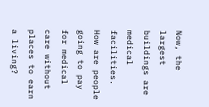Now, the largest buildings are medical facilities. How are people going to pay for medical care without places to earn a living?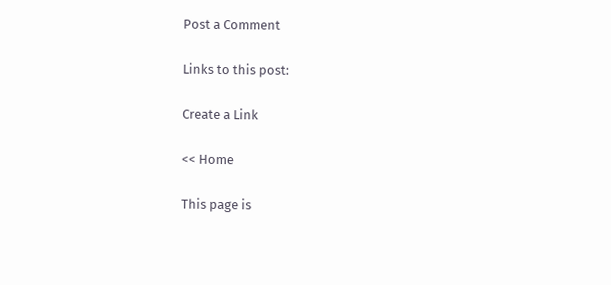Post a Comment

Links to this post:

Create a Link

<< Home

This page is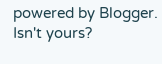powered by Blogger. Isn't yours?